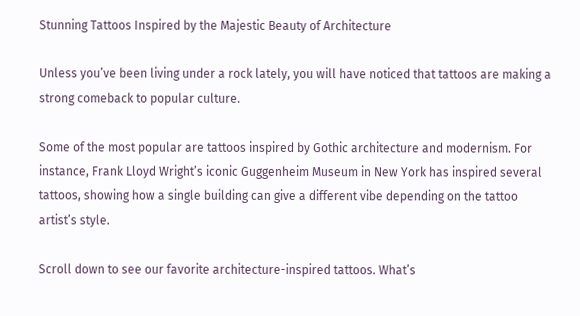Stunning Tattoos Inspired by the Majestic Beauty of Architecture

Unless you’ve been living under a rock lately, you will have noticed that tattoos are making a strong comeback to popular culture.

Some of the most popular are tattoos inspired by Gothic architecture and modernism. For instance, Frank Lloyd Wright’s iconic Guggenheim Museum in New York has inspired several tattoos, showing how a single building can give a different vibe depending on the tattoo artist’s style.

Scroll down to see our favorite architecture-inspired tattoos. What’s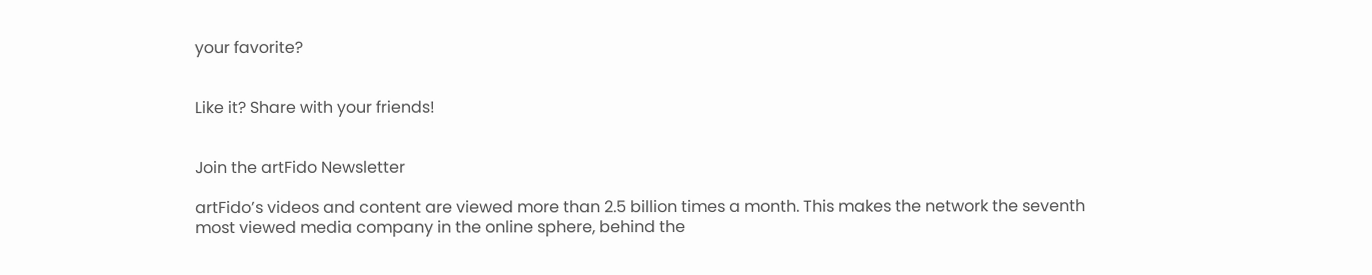your favorite?


Like it? Share with your friends!


Join the artFido Newsletter

artFido’s videos and content are viewed more than 2.5 billion times a month. This makes the network the seventh most viewed media company in the online sphere, behind the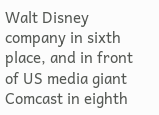Walt Disney company in sixth place, and in front of US media giant Comcast in eighth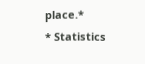place.*
* Statistics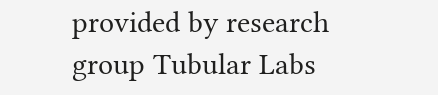provided by research group Tubular Labs